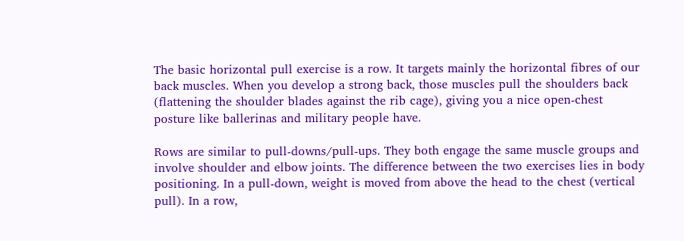The basic horizontal pull exercise is a row. It targets mainly the horizontal fibres of our back muscles. When you develop a strong back, those muscles pull the shoulders back (flattening the shoulder blades against the rib cage), giving you a nice open-chest posture like ballerinas and military people have.

Rows are similar to pull-downs/pull-ups. They both engage the same muscle groups and involve shoulder and elbow joints. The difference between the two exercises lies in body positioning. In a pull-down, weight is moved from above the head to the chest (vertical pull). In a row,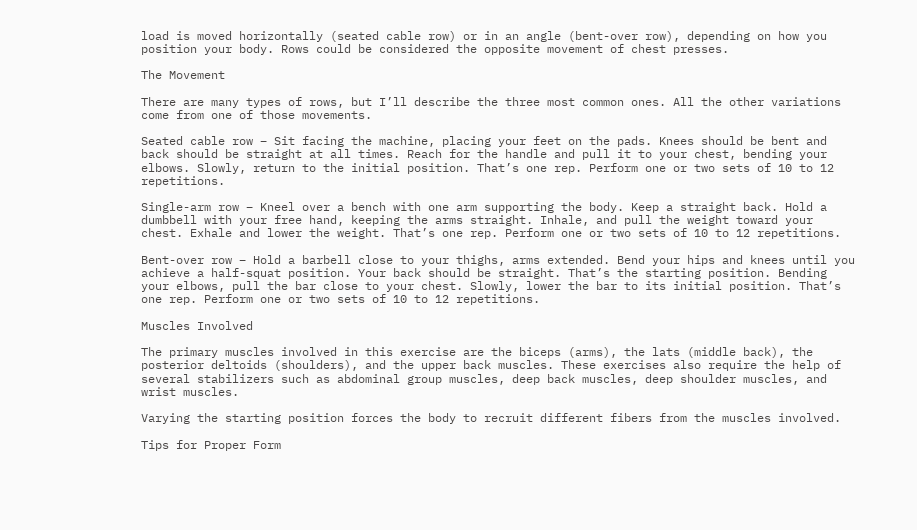load is moved horizontally (seated cable row) or in an angle (bent-over row), depending on how you position your body. Rows could be considered the opposite movement of chest presses.

The Movement

There are many types of rows, but I’ll describe the three most common ones. All the other variations come from one of those movements.

Seated cable row – Sit facing the machine, placing your feet on the pads. Knees should be bent and back should be straight at all times. Reach for the handle and pull it to your chest, bending your elbows. Slowly, return to the initial position. That’s one rep. Perform one or two sets of 10 to 12 repetitions.

Single-arm row – Kneel over a bench with one arm supporting the body. Keep a straight back. Hold a dumbbell with your free hand, keeping the arms straight. Inhale, and pull the weight toward your chest. Exhale and lower the weight. That’s one rep. Perform one or two sets of 10 to 12 repetitions.

Bent-over row – Hold a barbell close to your thighs, arms extended. Bend your hips and knees until you achieve a half-squat position. Your back should be straight. That’s the starting position. Bending your elbows, pull the bar close to your chest. Slowly, lower the bar to its initial position. That’s one rep. Perform one or two sets of 10 to 12 repetitions.

Muscles Involved

The primary muscles involved in this exercise are the biceps (arms), the lats (middle back), the posterior deltoids (shoulders), and the upper back muscles. These exercises also require the help of several stabilizers such as abdominal group muscles, deep back muscles, deep shoulder muscles, and wrist muscles.

Varying the starting position forces the body to recruit different fibers from the muscles involved.

Tips for Proper Form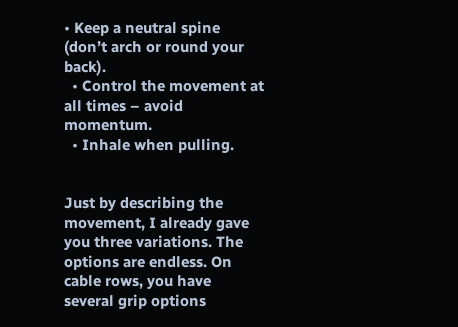• Keep a neutral spine (don’t arch or round your back).
  • Control the movement at all times – avoid momentum.
  • Inhale when pulling.


Just by describing the movement, I already gave you three variations. The options are endless. On cable rows, you have several grip options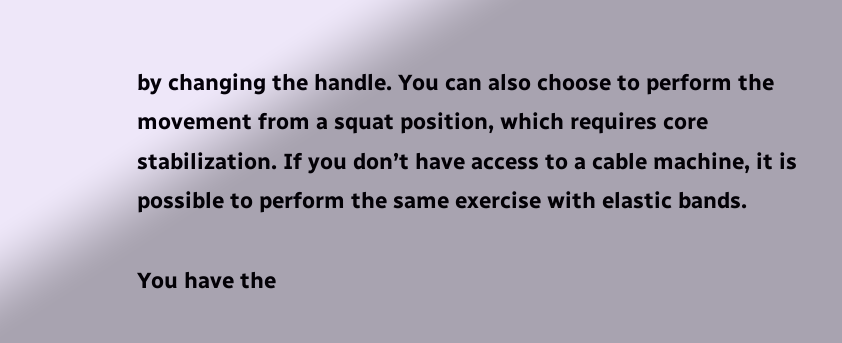by changing the handle. You can also choose to perform the movement from a squat position, which requires core stabilization. If you don’t have access to a cable machine, it is possible to perform the same exercise with elastic bands.

You have the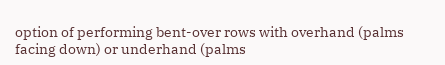option of performing bent-over rows with overhand (palms facing down) or underhand (palms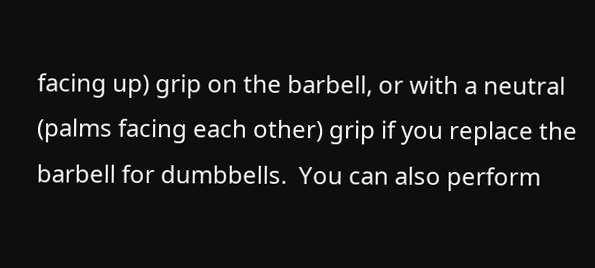facing up) grip on the barbell, or with a neutral (palms facing each other) grip if you replace the barbell for dumbbells.  You can also perform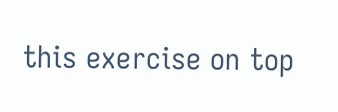this exercise on top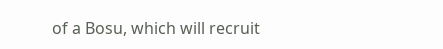of a Bosu, which will recruit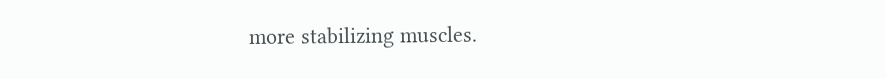more stabilizing muscles.